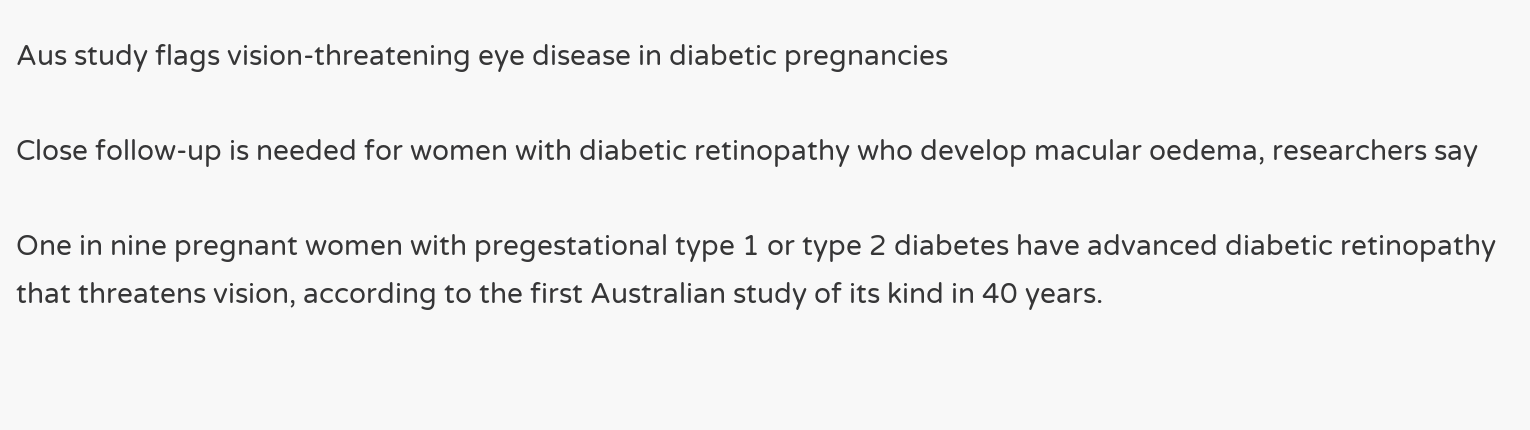Aus study flags vision-threatening eye disease in diabetic pregnancies

Close follow-up is needed for women with diabetic retinopathy who develop macular oedema, researchers say

One in nine pregnant women with pregestational type 1 or type 2 diabetes have advanced diabetic retinopathy that threatens vision, according to the first Australian study of its kind in 40 years.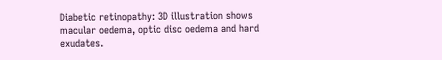Diabetic retinopathy: 3D illustration shows macular oedema, optic disc oedema and hard exudates.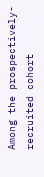Among the prospectively-recruited cohort